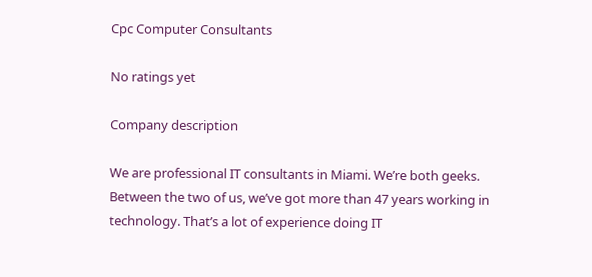Cpc Computer Consultants

No ratings yet

Company description

We are professional IT consultants in Miami. We’re both geeks. Between the two of us, we’ve got more than 47 years working in technology. That’s a lot of experience doing IT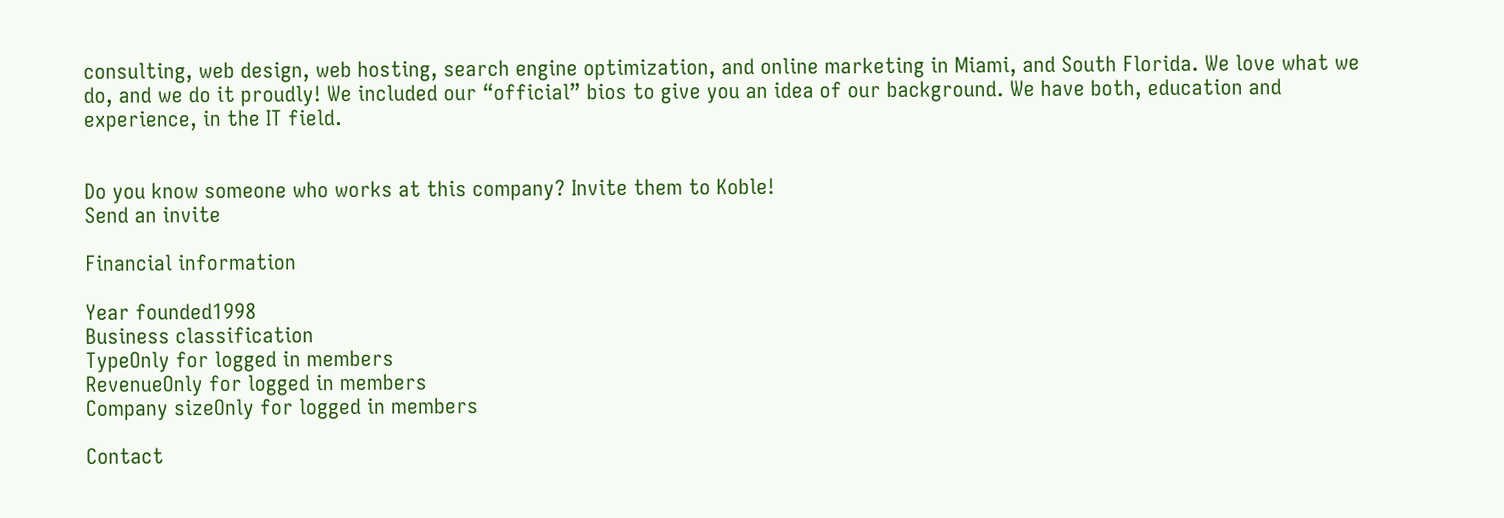consulting, web design, web hosting, search engine optimization, and online marketing in Miami, and South Florida. We love what we do, and we do it proudly! We included our “official” bios to give you an idea of our background. We have both, education and experience, in the IT field.


Do you know someone who works at this company? Invite them to Koble!
Send an invite

Financial information

Year founded1998
Business classification
TypeOnly for logged in members
RevenueOnly for logged in members
Company sizeOnly for logged in members

Contact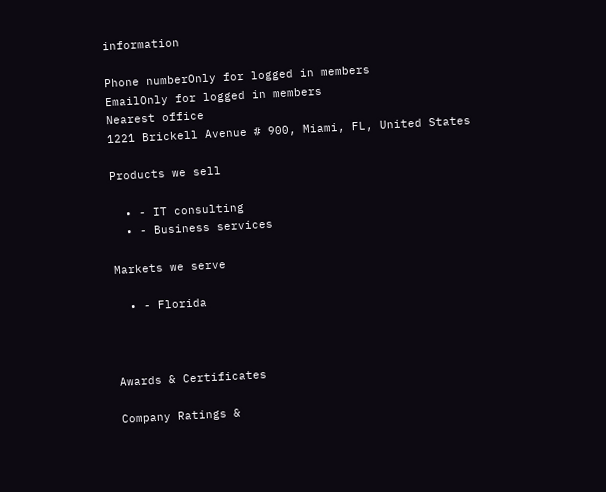information

Phone numberOnly for logged in members
EmailOnly for logged in members
Nearest office
1221 Brickell Avenue # 900, Miami, FL, United States

Products we sell

  • - IT consulting
  • - Business services

Markets we serve

  • - Florida



Awards & Certificates

Company Ratings &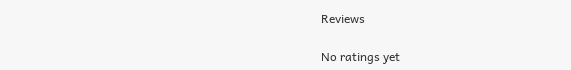Reviews

No ratings yet